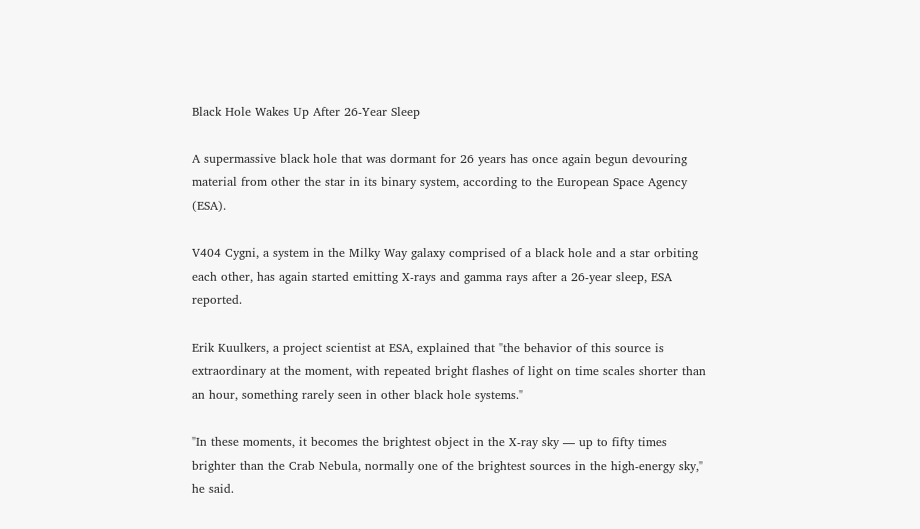Black Hole Wakes Up After 26-Year Sleep

A supermassive black hole that was dormant for 26 years has once again begun devouring material from other the star in its binary system, according to the European Space Agency (ESA).

V404 Cygni, a system in the Milky Way galaxy comprised of a black hole and a star orbiting each other, has again started emitting X-rays and gamma rays after a 26-year sleep, ESA reported.

Erik Kuulkers, a project scientist at ESA, explained that "the behavior of this source is extraordinary at the moment, with repeated bright flashes of light on time scales shorter than an hour, something rarely seen in other black hole systems."

"In these moments, it becomes the brightest object in the X-ray sky — up to fifty times brighter than the Crab Nebula, normally one of the brightest sources in the high-energy sky," he said.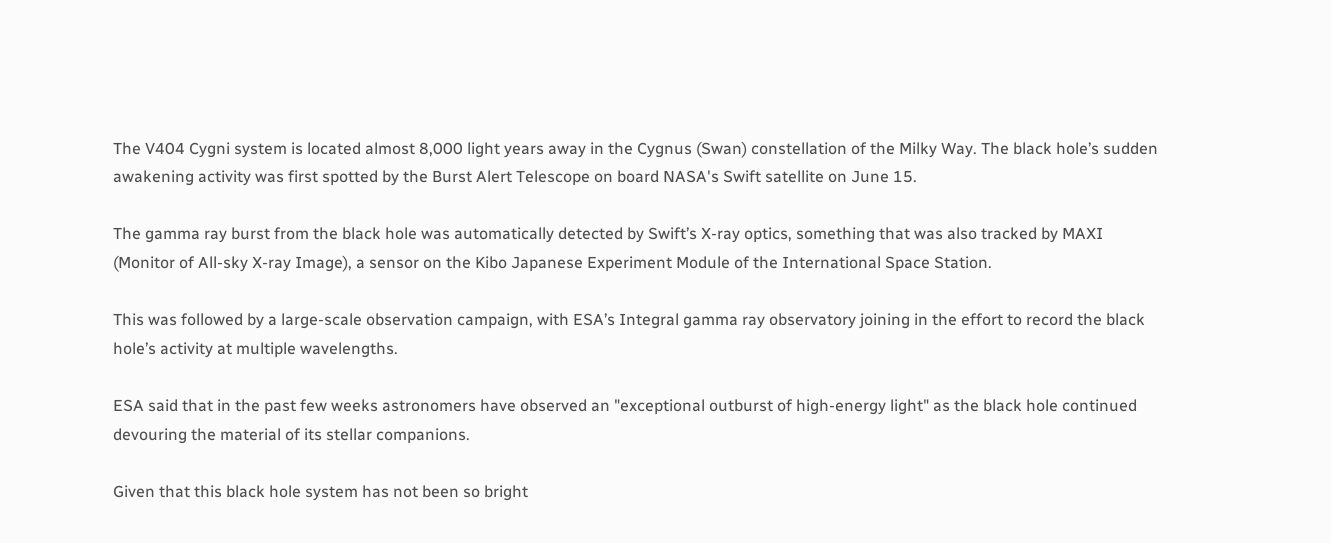The V404 Cygni system is located almost 8,000 light years away in the Cygnus (Swan) constellation of the Milky Way. The black hole’s sudden awakening activity was first spotted by the Burst Alert Telescope on board NASA's Swift satellite on June 15.

The gamma ray burst from the black hole was automatically detected by Swift’s X-ray optics, something that was also tracked by MAXI (Monitor of All-sky X-ray Image), a sensor on the Kibo Japanese Experiment Module of the International Space Station.

This was followed by a large-scale observation campaign, with ESA’s Integral gamma ray observatory joining in the effort to record the black hole’s activity at multiple wavelengths.

ESA said that in the past few weeks astronomers have observed an "exceptional outburst of high-energy light" as the black hole continued devouring the material of its stellar companions.

Given that this black hole system has not been so bright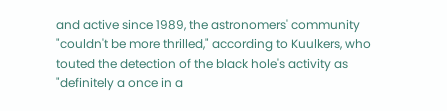and active since 1989, the astronomers' community "couldn't be more thrilled," according to Kuulkers, who touted the detection of the black hole's activity as "definitely a once in a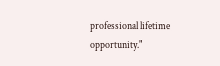professional lifetime opportunity."